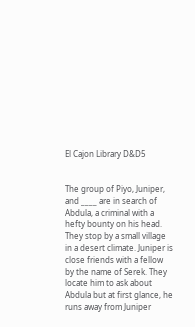El Cajon Library D&D5


The group of Piyo, Juniper, and ____ are in search of Abdula, a criminal with a hefty bounty on his head. They stop by a small village in a desert climate. Juniper is close friends with a fellow by the name of Serek. They locate him to ask about Abdula but at first glance, he runs away from Juniper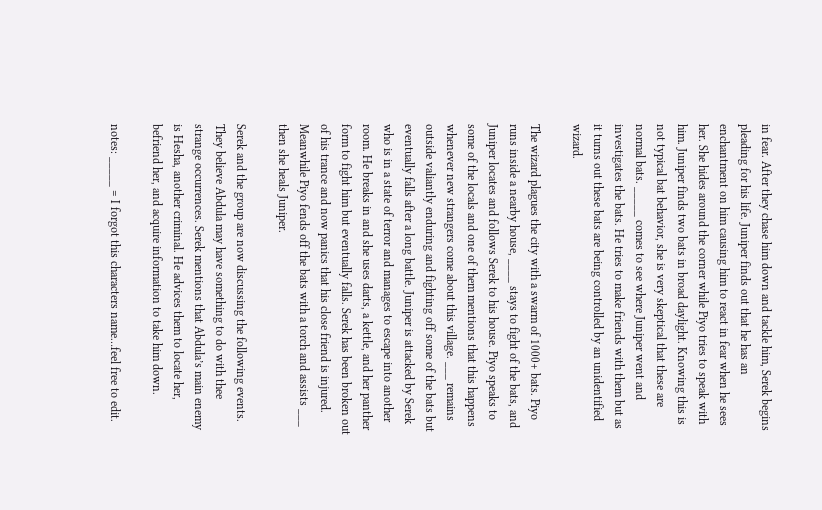in fear. After they chase him down and tackle him, Serek begins pleading for his life. Juniper finds out that he has an enchantment on him causing him to react in fear when he sees her. She hides around the corner while Piyo tries to speak with him. Juniper finds two bats in broad daylight. Knowing this is not typical bat behavior, she is very skeptical that these are normal bats. _____ comes to see where Juniper went and investigates the bats. He tries to make friends with them but as it turns out these bats are being controlled by an unidentified wizard.

The wizard plagues the city with a swarm of 1000+ bats. Piyo runs inside a nearby house, ____ stays to fight of the bats, and Juniper locates and follows Serek to his house. Piyo speaks to some of the locals and one of them mentions that this happens whenever new strangers come about this village. ___ remains outside valiantly enduring and fighting off some of the bats but eventually falls after a long battle. Juniper is attacked by Serek who is in a state of terror and manages to escape into another room. He breaks in and she uses darts, a kettle, and her panther form to fight him but eventually falls. Serek has been broken out of his trance and now panics that his close friend is injured. Meanwhile Piyo fends off the bats with a torch and assists ___ then she heals Juniper.

Serek and the group are now discussing the following events. They believe Abdula may have something to do with thee strange occurrences. Serek mentions that Abdula’s main enemy is Hesha, another criminal. He advices them to locate her, befriend her, and acquire information to take him down.

notes: _____ = I forgot this characters name…feel free to edit.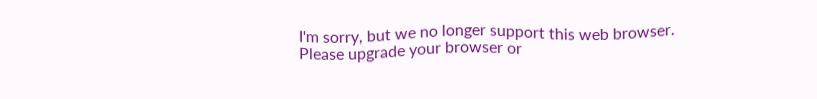I'm sorry, but we no longer support this web browser. Please upgrade your browser or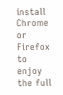install Chrome or Firefox to enjoy the full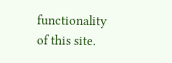functionality of this site.